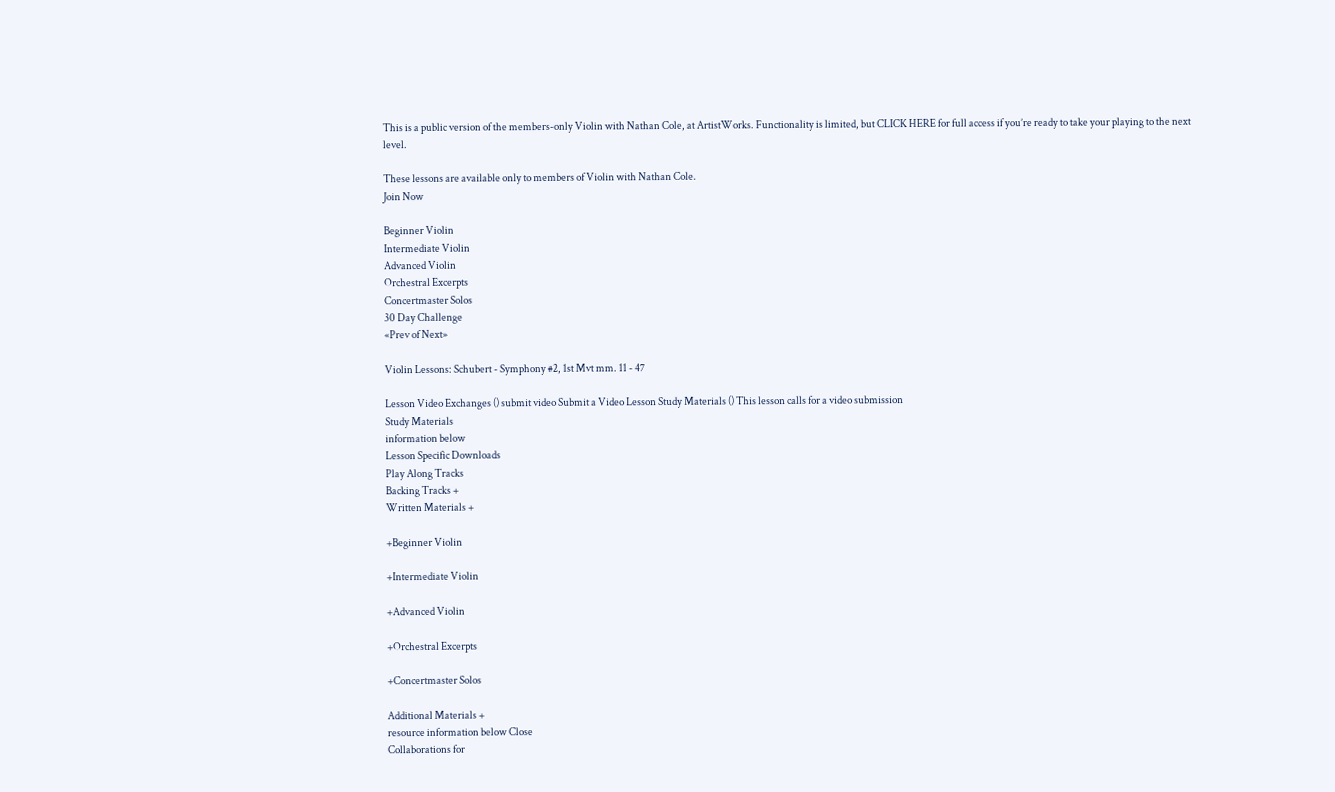This is a public version of the members-only Violin with Nathan Cole, at ArtistWorks. Functionality is limited, but CLICK HERE for full access if you’re ready to take your playing to the next level.

These lessons are available only to members of Violin with Nathan Cole.
Join Now

Beginner Violin
Intermediate Violin
Advanced Violin
Orchestral Excerpts
Concertmaster Solos
30 Day Challenge
«Prev of Next»

Violin Lessons: Schubert - Symphony #2, 1st Mvt mm. 11 - 47

Lesson Video Exchanges () submit video Submit a Video Lesson Study Materials () This lesson calls for a video submission
Study Materials
information below
Lesson Specific Downloads
Play Along Tracks
Backing Tracks +
Written Materials +

+Beginner Violin

+Intermediate Violin

+Advanced Violin

+Orchestral Excerpts

+Concertmaster Solos

Additional Materials +
resource information below Close
Collaborations for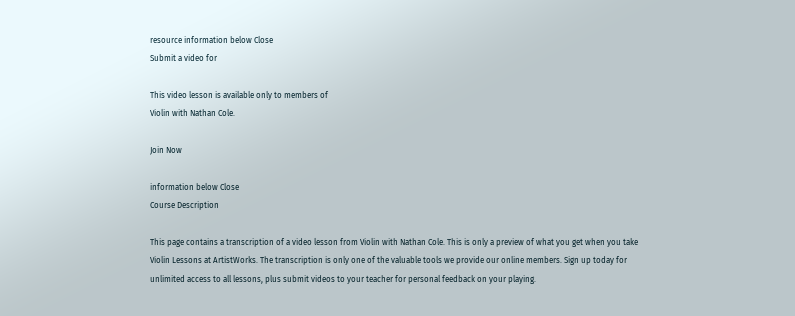resource information below Close
Submit a video for

This video lesson is available only to members of
Violin with Nathan Cole.

Join Now

information below Close
Course Description

This page contains a transcription of a video lesson from Violin with Nathan Cole. This is only a preview of what you get when you take Violin Lessons at ArtistWorks. The transcription is only one of the valuable tools we provide our online members. Sign up today for unlimited access to all lessons, plus submit videos to your teacher for personal feedback on your playing.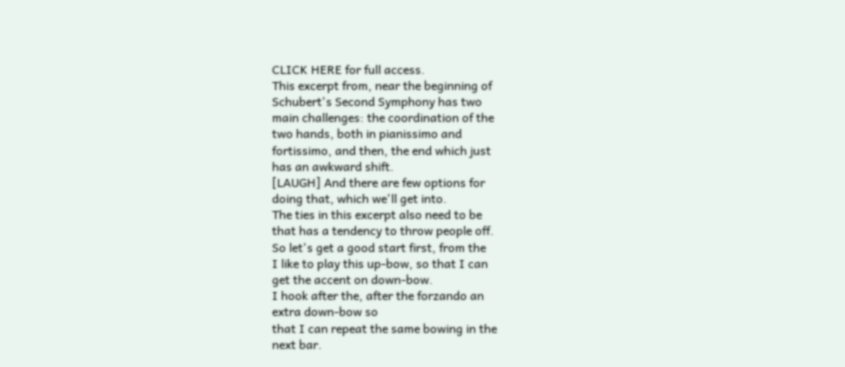CLICK HERE for full access.
This excerpt from, near the beginning of
Schubert's Second Symphony has two
main challenges: the coordination of the
two hands, both in pianissimo and
fortissimo, and then, the end which just
has an awkward shift.
[LAUGH] And there are few options for
doing that, which we'll get into.
The ties in this excerpt also need to be
that has a tendency to throw people off.
So let's get a good start first, from the
I like to play this up-bow, so that I can
get the accent on down-bow.
I hook after the, after the forzando an
extra down-bow so
that I can repeat the same bowing in the
next bar.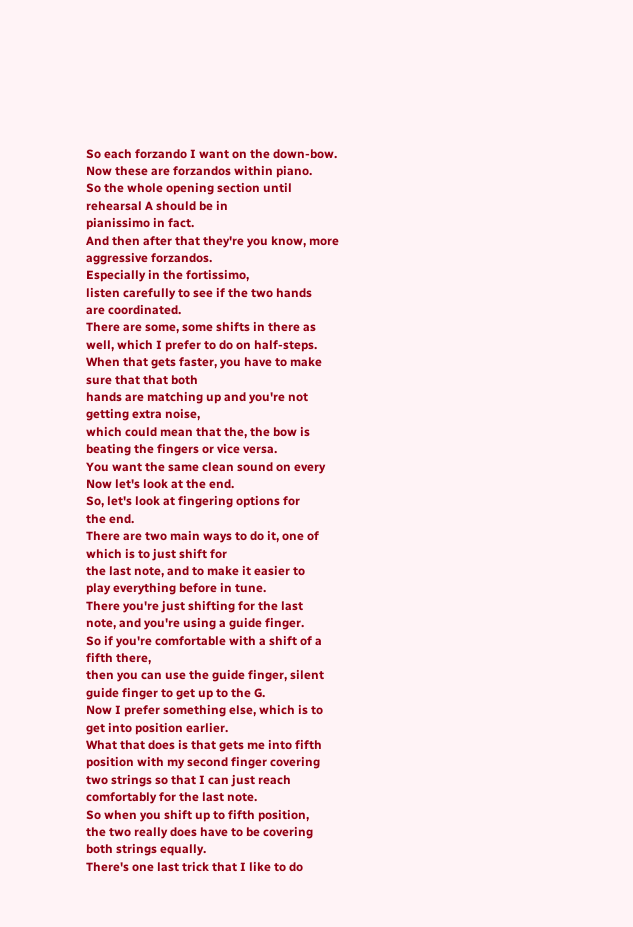So each forzando I want on the down-bow.
Now these are forzandos within piano.
So the whole opening section until
rehearsal A should be in
pianissimo in fact.
And then after that they're you know, more
aggressive forzandos.
Especially in the fortissimo,
listen carefully to see if the two hands
are coordinated.
There are some, some shifts in there as
well, which I prefer to do on half-steps.
When that gets faster, you have to make
sure that that both
hands are matching up and you're not
getting extra noise,
which could mean that the, the bow is
beating the fingers or vice versa.
You want the same clean sound on every
Now let's look at the end.
So, let's look at fingering options for
the end.
There are two main ways to do it, one of
which is to just shift for
the last note, and to make it easier to
play everything before in tune.
There you're just shifting for the last
note, and you're using a guide finger.
So if you're comfortable with a shift of a
fifth there,
then you can use the guide finger, silent
guide finger to get up to the G.
Now I prefer something else, which is to
get into position earlier.
What that does is that gets me into fifth
position with my second finger covering
two strings so that I can just reach
comfortably for the last note.
So when you shift up to fifth position,
the two really does have to be covering
both strings equally.
There's one last trick that I like to do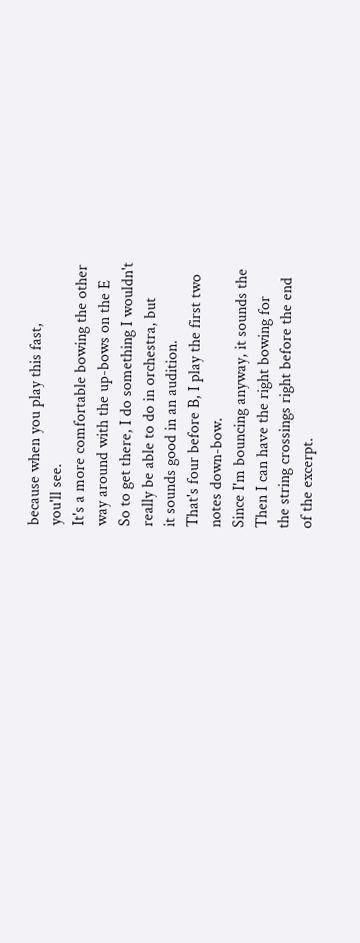because when you play this fast,
you'll see.
It's a more comfortable bowing the other
way around with the up-bows on the E
So to get there, I do something I wouldn't
really be able to do in orchestra, but
it sounds good in an audition.
That's four before B, I play the first two
notes down-bow.
Since I'm bouncing anyway, it sounds the
Then I can have the right bowing for
the string crossings right before the end
of the excerpt.